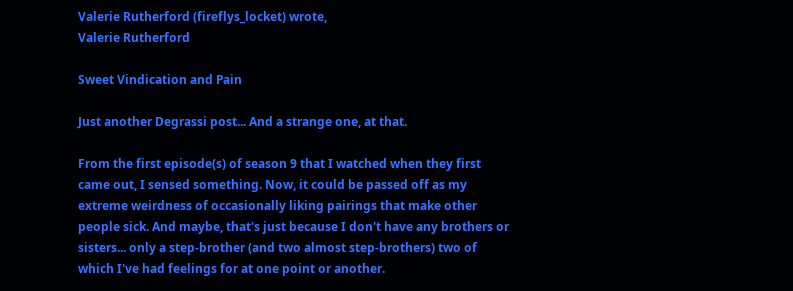Valerie Rutherford (fireflys_locket) wrote,
Valerie Rutherford

Sweet Vindication and Pain

Just another Degrassi post... And a strange one, at that.

From the first episode(s) of season 9 that I watched when they first came out, I sensed something. Now, it could be passed off as my extreme weirdness of occasionally liking pairings that make other people sick. And maybe, that's just because I don't have any brothers or sisters... only a step-brother (and two almost step-brothers) two of which I've had feelings for at one point or another.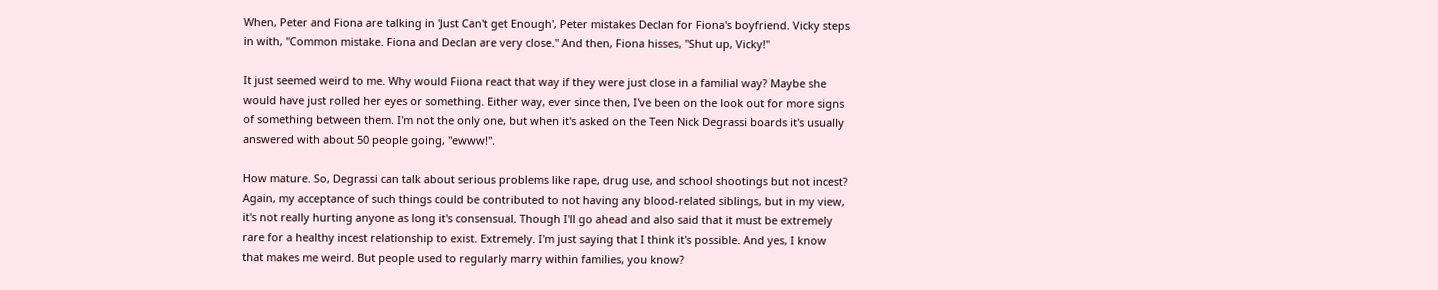When, Peter and Fiona are talking in 'Just Can't get Enough', Peter mistakes Declan for Fiona's boyfriend. Vicky steps in with, "Common mistake. Fiona and Declan are very close." And then, Fiona hisses, "Shut up, Vicky!"

It just seemed weird to me. Why would Fiiona react that way if they were just close in a familial way? Maybe she would have just rolled her eyes or something. Either way, ever since then, I've been on the look out for more signs of something between them. I'm not the only one, but when it's asked on the Teen Nick Degrassi boards it's usually answered with about 50 people going, "ewww!".

How mature. So, Degrassi can talk about serious problems like rape, drug use, and school shootings but not incest? Again, my acceptance of such things could be contributed to not having any blood-related siblings, but in my view, it's not really hurting anyone as long it's consensual. Though I'll go ahead and also said that it must be extremely rare for a healthy incest relationship to exist. Extremely. I'm just saying that I think it's possible. And yes, I know that makes me weird. But people used to regularly marry within families, you know?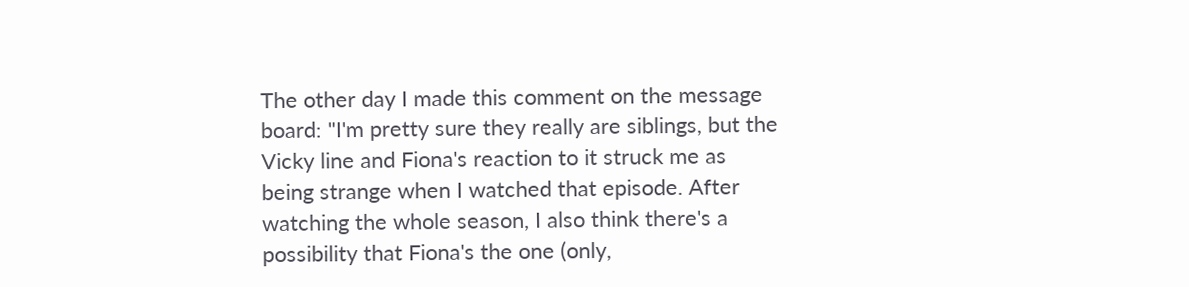The other day I made this comment on the message board: "I'm pretty sure they really are siblings, but the Vicky line and Fiona's reaction to it struck me as being strange when I watched that episode. After watching the whole season, I also think there's a possibility that Fiona's the one (only,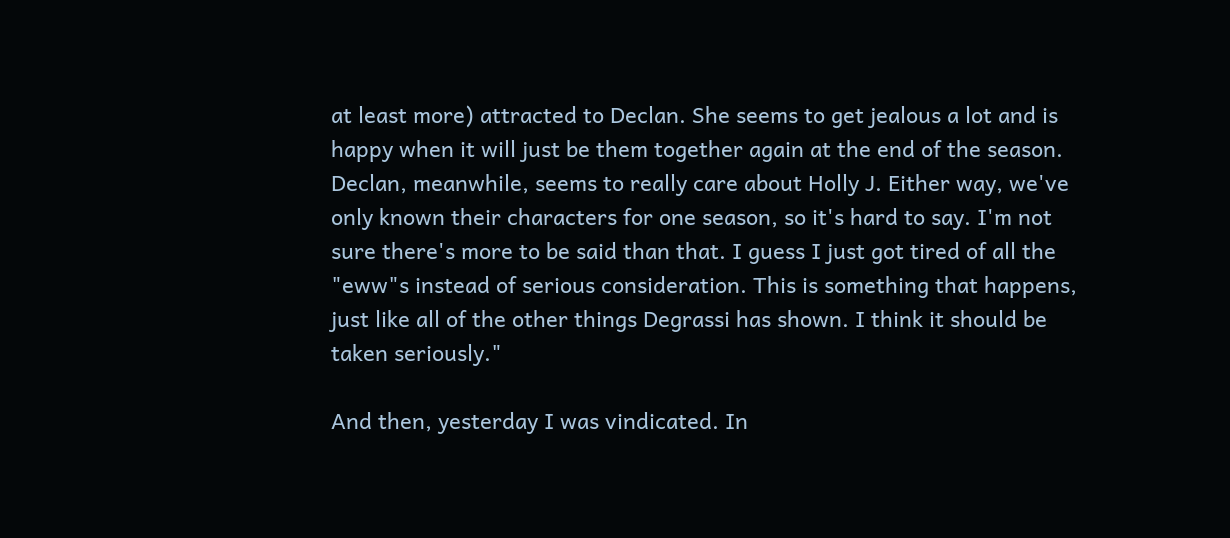at least more) attracted to Declan. She seems to get jealous a lot and is happy when it will just be them together again at the end of the season. Declan, meanwhile, seems to really care about Holly J. Either way, we've only known their characters for one season, so it's hard to say. I'm not sure there's more to be said than that. I guess I just got tired of all the "eww"s instead of serious consideration. This is something that happens, just like all of the other things Degrassi has shown. I think it should be taken seriously."

And then, yesterday I was vindicated. In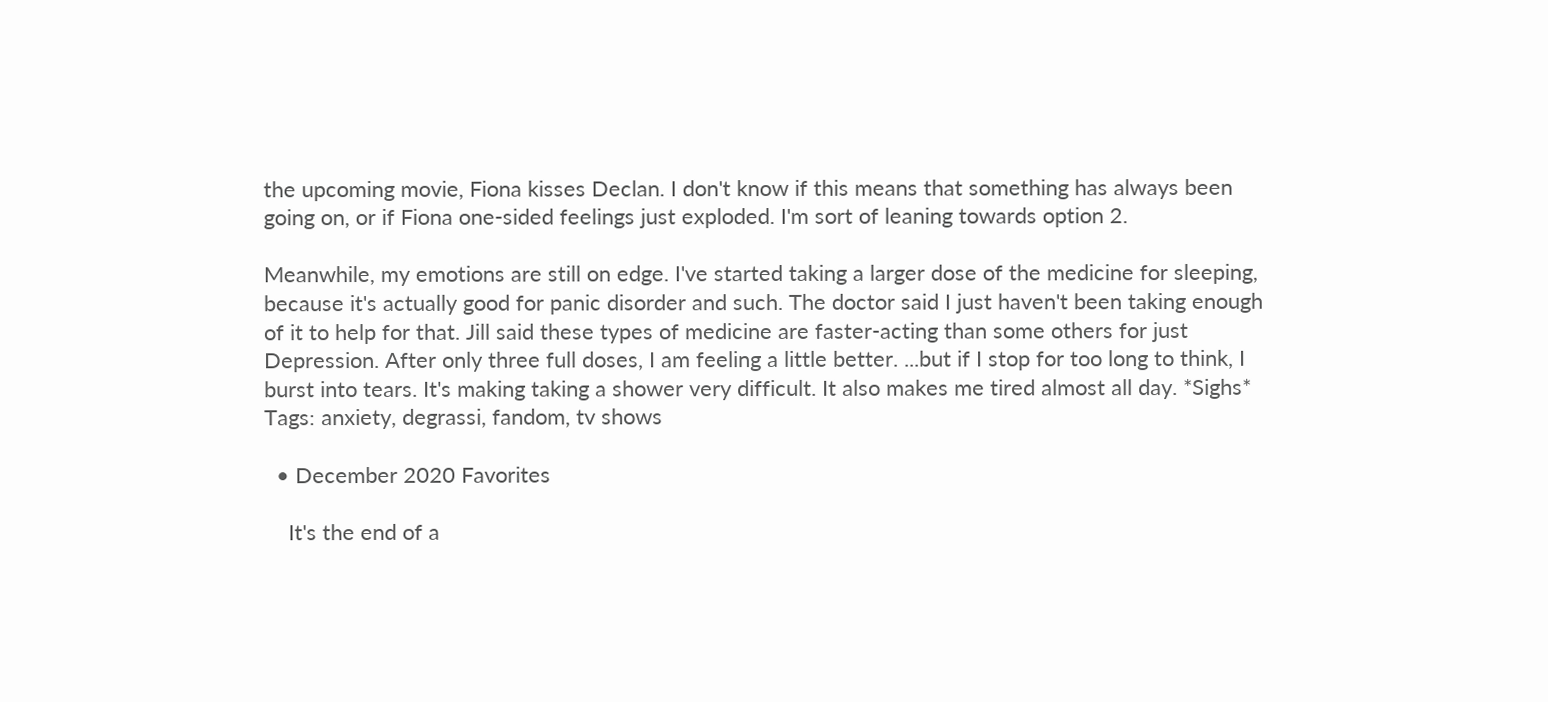the upcoming movie, Fiona kisses Declan. I don't know if this means that something has always been going on, or if Fiona one-sided feelings just exploded. I'm sort of leaning towards option 2.

Meanwhile, my emotions are still on edge. I've started taking a larger dose of the medicine for sleeping, because it's actually good for panic disorder and such. The doctor said I just haven't been taking enough of it to help for that. Jill said these types of medicine are faster-acting than some others for just Depression. After only three full doses, I am feeling a little better. ...but if I stop for too long to think, I burst into tears. It's making taking a shower very difficult. It also makes me tired almost all day. *Sighs*
Tags: anxiety, degrassi, fandom, tv shows

  • December 2020 Favorites

    It's the end of a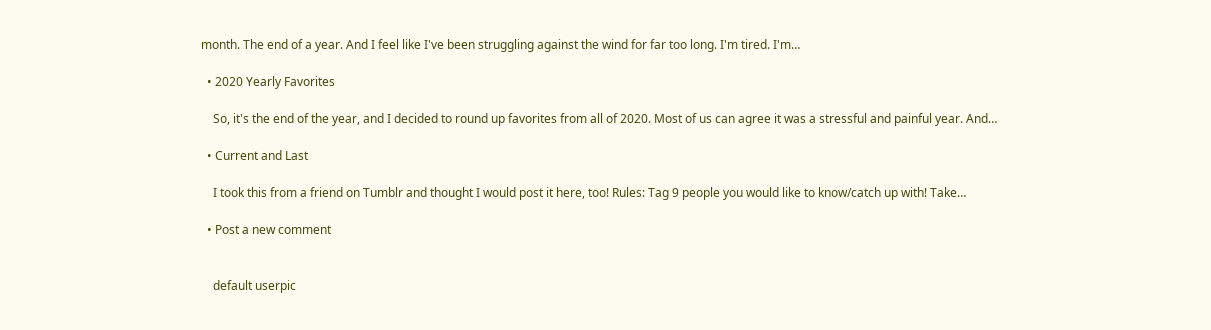month. The end of a year. And I feel like I've been struggling against the wind for far too long. I'm tired. I'm…

  • 2020 Yearly Favorites

    So, it's the end of the year, and I decided to round up favorites from all of 2020. Most of us can agree it was a stressful and painful year. And…

  • Current and Last

    I took this from a friend on Tumblr and thought I would post it here, too! Rules: Tag 9 people you would like to know/catch up with! Take…

  • Post a new comment


    default userpic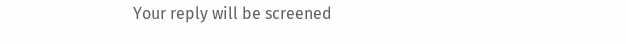Your reply will be screened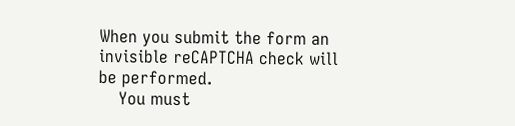When you submit the form an invisible reCAPTCHA check will be performed.
    You must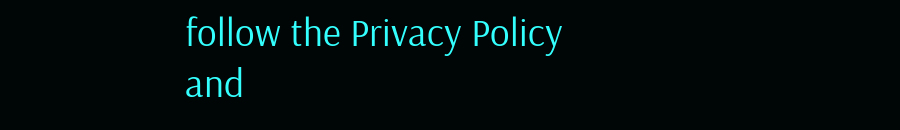follow the Privacy Policy and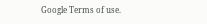Google Terms of use.